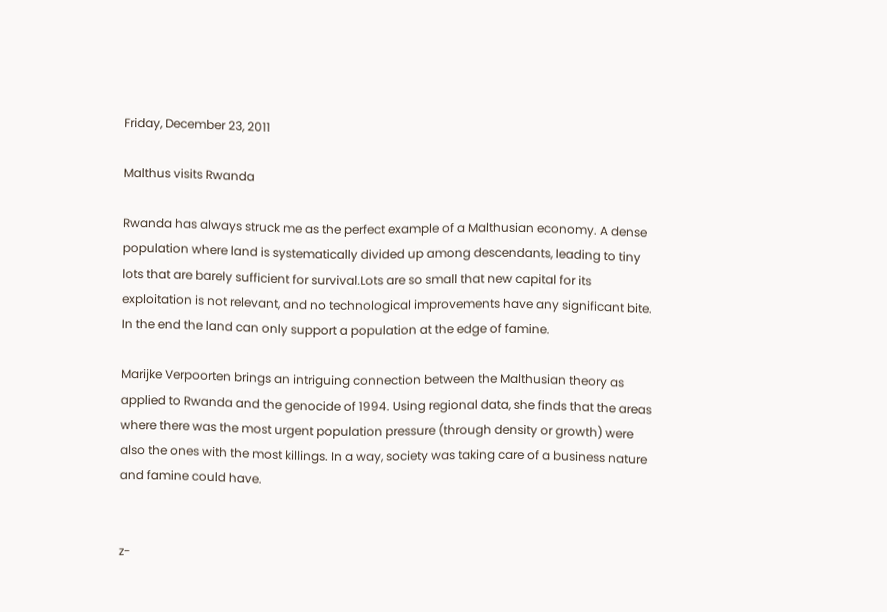Friday, December 23, 2011

Malthus visits Rwanda

Rwanda has always struck me as the perfect example of a Malthusian economy. A dense population where land is systematically divided up among descendants, leading to tiny lots that are barely sufficient for survival.Lots are so small that new capital for its exploitation is not relevant, and no technological improvements have any significant bite. In the end the land can only support a population at the edge of famine.

Marijke Verpoorten brings an intriguing connection between the Malthusian theory as applied to Rwanda and the genocide of 1994. Using regional data, she finds that the areas where there was the most urgent population pressure (through density or growth) were also the ones with the most killings. In a way, society was taking care of a business nature and famine could have.


z-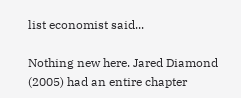list economist said...

Nothing new here. Jared Diamond (2005) had an entire chapter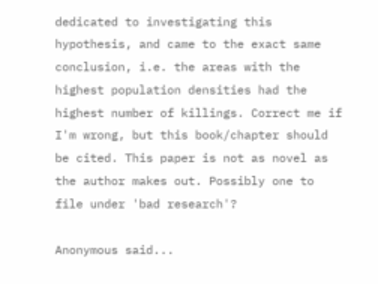dedicated to investigating this hypothesis, and came to the exact same conclusion, i.e. the areas with the highest population densities had the highest number of killings. Correct me if I'm wrong, but this book/chapter should be cited. This paper is not as novel as the author makes out. Possibly one to file under 'bad research'?

Anonymous said...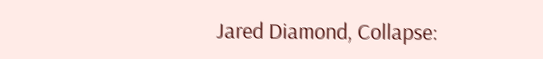Jared Diamond, Collapse: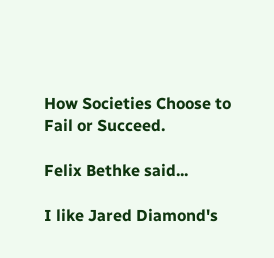How Societies Choose to Fail or Succeed.

Felix Bethke said...

I like Jared Diamond's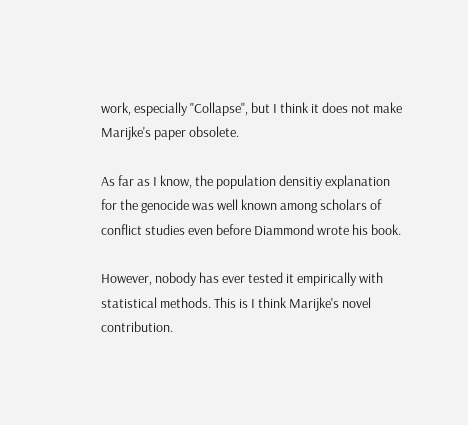work, especially "Collapse", but I think it does not make Marijke's paper obsolete.

As far as I know, the population densitiy explanation for the genocide was well known among scholars of conflict studies even before Diammond wrote his book.

However, nobody has ever tested it empirically with statistical methods. This is I think Marijke's novel contribution.